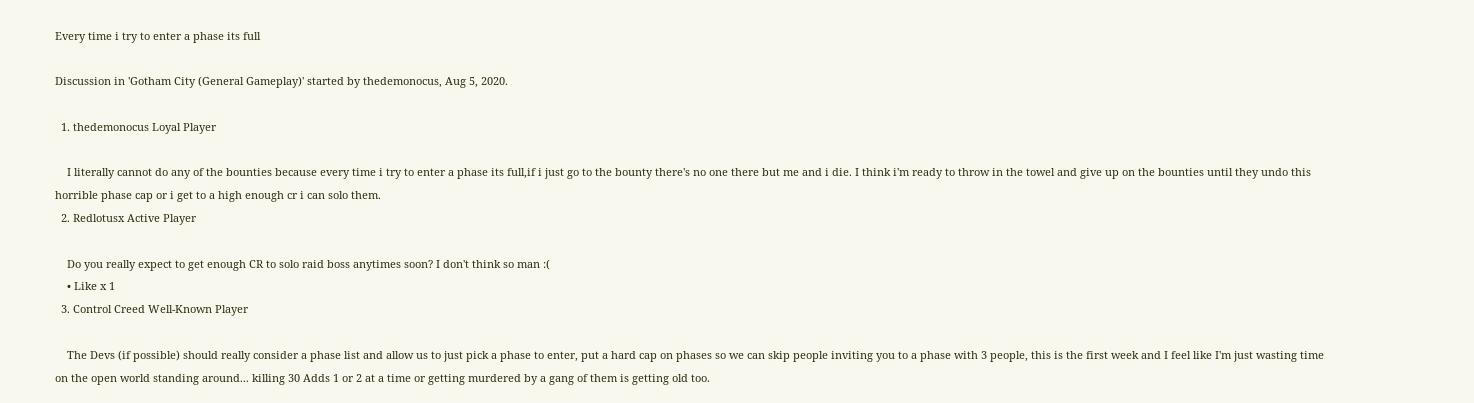Every time i try to enter a phase its full

Discussion in 'Gotham City (General Gameplay)' started by thedemonocus, Aug 5, 2020.

  1. thedemonocus Loyal Player

    I literally cannot do any of the bounties because every time i try to enter a phase its full,if i just go to the bounty there's no one there but me and i die. I think i'm ready to throw in the towel and give up on the bounties until they undo this horrible phase cap or i get to a high enough cr i can solo them.
  2. Redlotusx Active Player

    Do you really expect to get enough CR to solo raid boss anytimes soon? I don't think so man :(
    • Like x 1
  3. Control Creed Well-Known Player

    The Devs (if possible) should really consider a phase list and allow us to just pick a phase to enter, put a hard cap on phases so we can skip people inviting you to a phase with 3 people, this is the first week and I feel like I'm just wasting time on the open world standing around... killing 30 Adds 1 or 2 at a time or getting murdered by a gang of them is getting old too.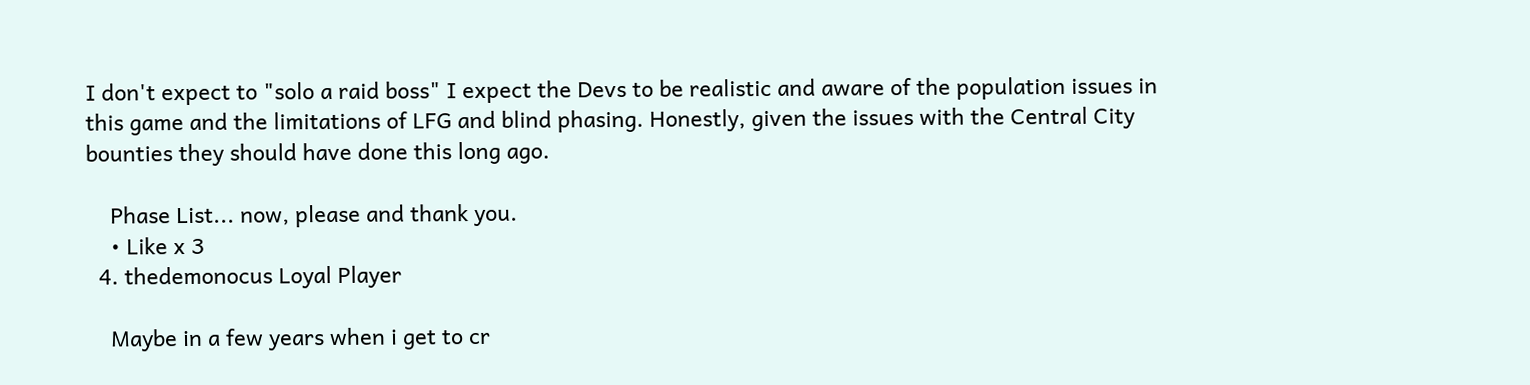I don't expect to "solo a raid boss" I expect the Devs to be realistic and aware of the population issues in this game and the limitations of LFG and blind phasing. Honestly, given the issues with the Central City bounties they should have done this long ago.

    Phase List... now, please and thank you.
    • Like x 3
  4. thedemonocus Loyal Player

    Maybe in a few years when i get to cr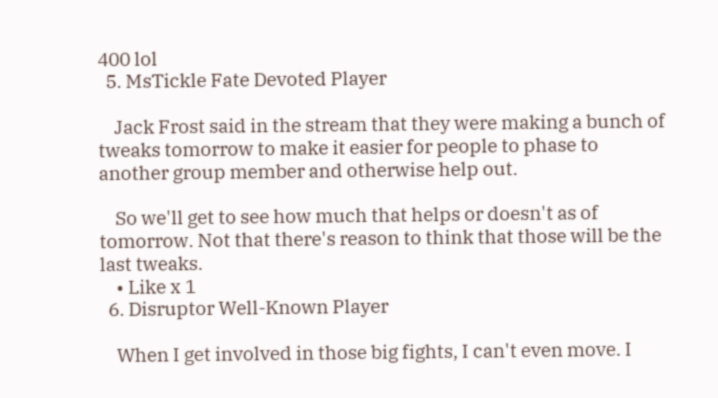400 lol
  5. MsTickle Fate Devoted Player

    Jack Frost said in the stream that they were making a bunch of tweaks tomorrow to make it easier for people to phase to another group member and otherwise help out.

    So we'll get to see how much that helps or doesn't as of tomorrow. Not that there's reason to think that those will be the last tweaks.
    • Like x 1
  6. Disruptor Well-Known Player

    When I get involved in those big fights, I can't even move. I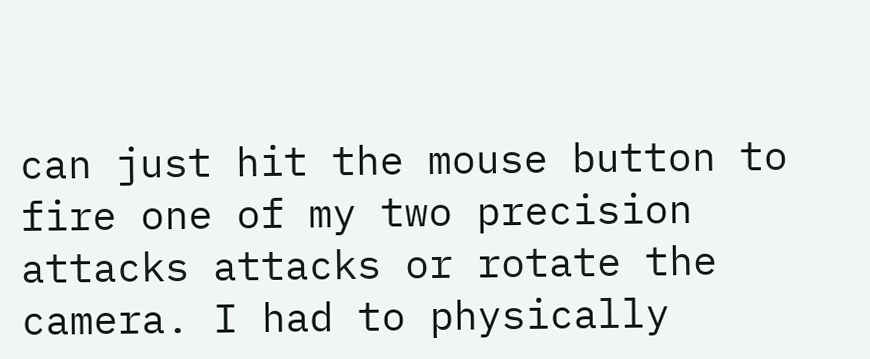can just hit the mouse button to fire one of my two precision attacks attacks or rotate the camera. I had to physically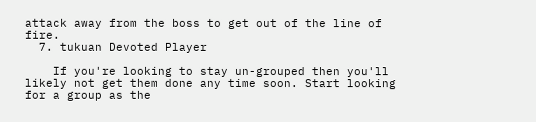attack away from the boss to get out of the line of fire.
  7. tukuan Devoted Player

    If you're looking to stay un-grouped then you'll likely not get them done any time soon. Start looking for a group as the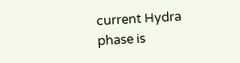current Hydra phase is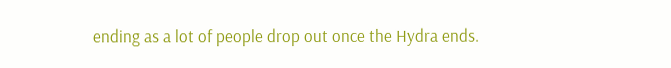ending as a lot of people drop out once the Hydra ends.